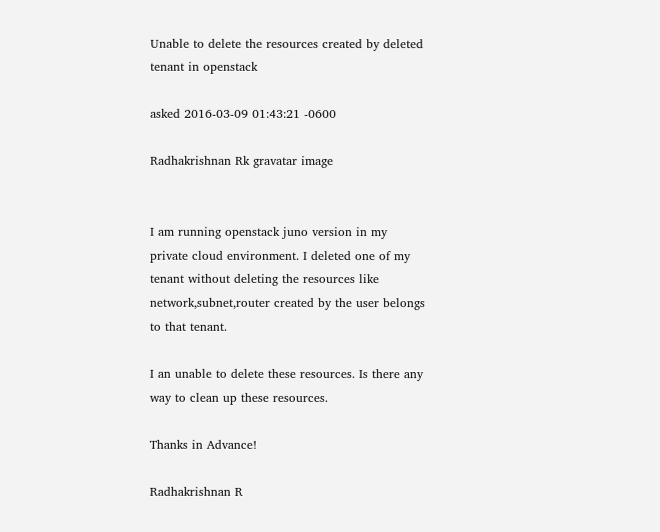Unable to delete the resources created by deleted tenant in openstack

asked 2016-03-09 01:43:21 -0600

Radhakrishnan Rk gravatar image


I am running openstack juno version in my private cloud environment. I deleted one of my tenant without deleting the resources like network,subnet,router created by the user belongs to that tenant.

I an unable to delete these resources. Is there any way to clean up these resources.

Thanks in Advance!

Radhakrishnan R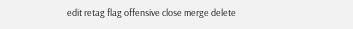edit retag flag offensive close merge delete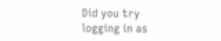Did you try logging in as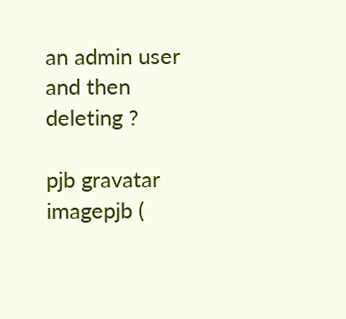an admin user and then deleting ?

pjb gravatar imagepjb (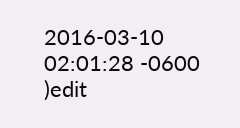2016-03-10 02:01:28 -0600 )edit